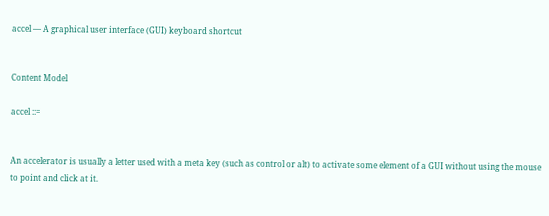accel — A graphical user interface (GUI) keyboard shortcut


Content Model

accel ::=


An accelerator is usually a letter used with a meta key (such as control or alt) to activate some element of a GUI without using the mouse to point and click at it.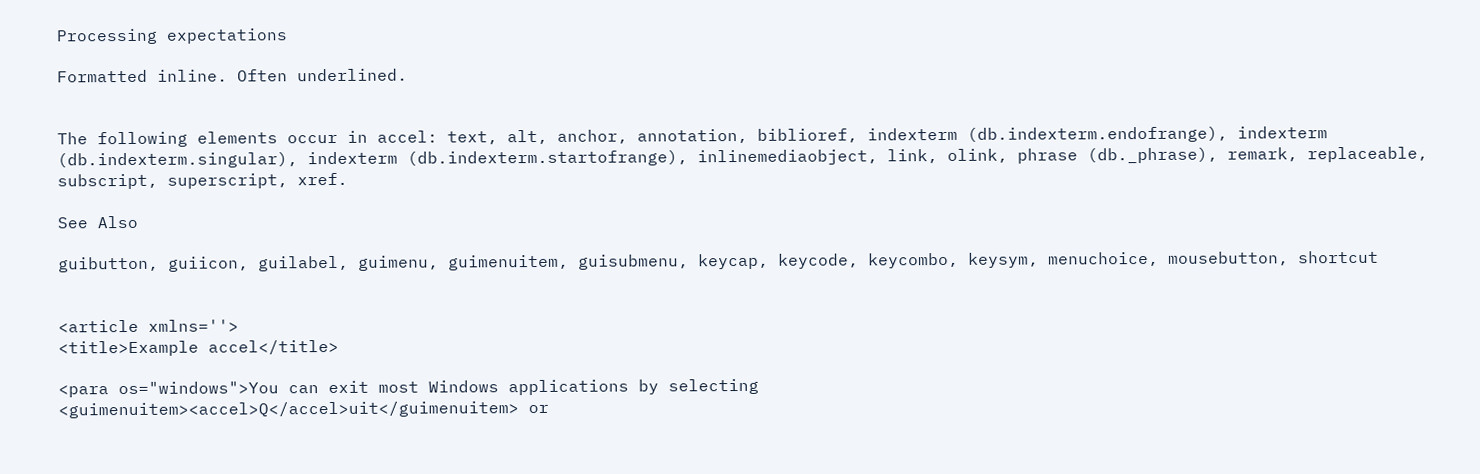Processing expectations

Formatted inline. Often underlined.


The following elements occur in accel: text, alt, anchor, annotation, biblioref, indexterm (db.indexterm.endofrange), indexterm (db.indexterm.singular), indexterm (db.indexterm.startofrange), inlinemediaobject, link, olink, phrase (db._phrase), remark, replaceable, subscript, superscript, xref.

See Also

guibutton, guiicon, guilabel, guimenu, guimenuitem, guisubmenu, keycap, keycode, keycombo, keysym, menuchoice, mousebutton, shortcut


<article xmlns=''>
<title>Example accel</title>

<para os="windows">You can exit most Windows applications by selecting
<guimenuitem><accel>Q</accel>uit</guimenuitem> or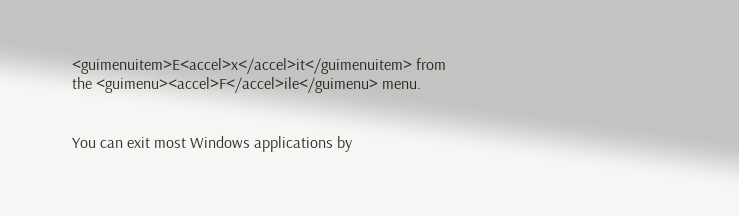<guimenuitem>E<accel>x</accel>it</guimenuitem> from
the <guimenu><accel>F</accel>ile</guimenu> menu.


You can exit most Windows applications by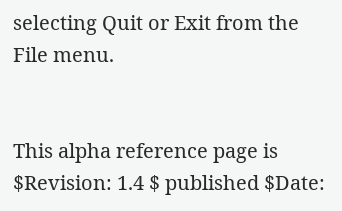selecting Quit or Exit from the File menu.


This alpha reference page is $Revision: 1.4 $ published $Date: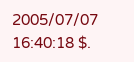2005/07/07 16:40:18 $.